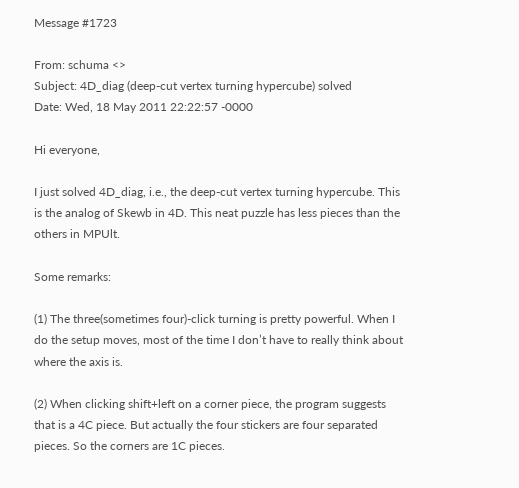Message #1723

From: schuma <>
Subject: 4D_diag (deep-cut vertex turning hypercube) solved
Date: Wed, 18 May 2011 22:22:57 -0000

Hi everyone,

I just solved 4D_diag, i.e., the deep-cut vertex turning hypercube. This is the analog of Skewb in 4D. This neat puzzle has less pieces than the others in MPUlt.

Some remarks:

(1) The three(sometimes four)-click turning is pretty powerful. When I do the setup moves, most of the time I don’t have to really think about where the axis is.

(2) When clicking shift+left on a corner piece, the program suggests that is a 4C piece. But actually the four stickers are four separated pieces. So the corners are 1C pieces.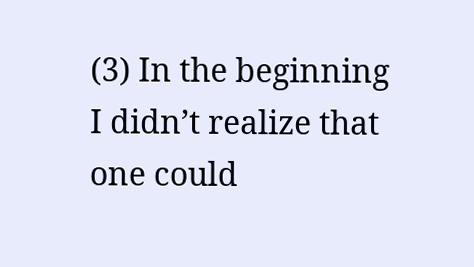(3) In the beginning I didn’t realize that one could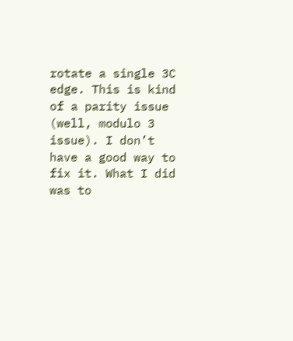rotate a single 3C edge. This is kind of a parity issue (well, modulo 3 issue). I don’t have a good way to fix it. What I did was to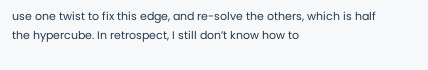use one twist to fix this edge, and re-solve the others, which is half the hypercube. In retrospect, I still don’t know how to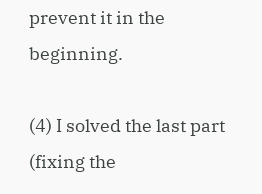prevent it in the beginning.

(4) I solved the last part (fixing the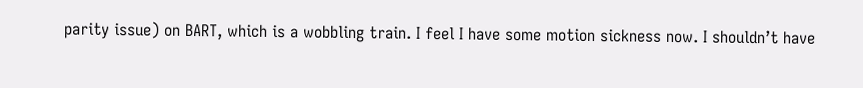parity issue) on BART, which is a wobbling train. I feel I have some motion sickness now. I shouldn’t have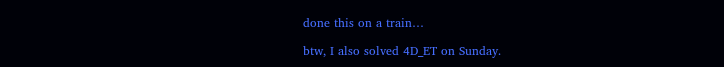done this on a train…

btw, I also solved 4D_ET on Sunday.